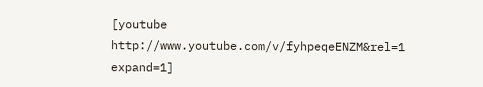[youtube http://www.youtube.com/v/fyhpeqeENZM&rel=1 expand=1]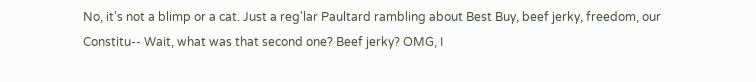No, it's not a blimp or a cat. Just a reg'lar Paultard rambling about Best Buy, beef jerky, freedom, our Constitu-- Wait, what was that second one? Beef jerky? OMG, I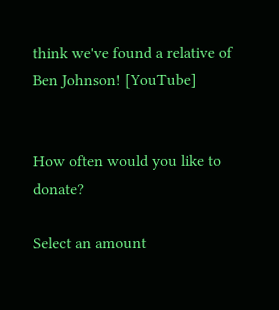think we've found a relative of Ben Johnson! [YouTube]


How often would you like to donate?

Select an amount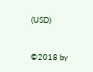(USD)


©2018 by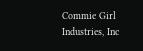Commie Girl Industries, Inc